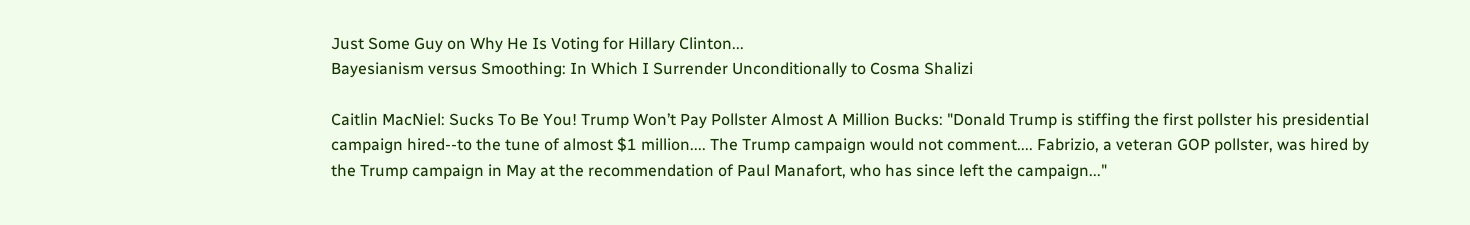Just Some Guy on Why He Is Voting for Hillary Clinton...
Bayesianism versus Smoothing: In Which I Surrender Unconditionally to Cosma Shalizi

Caitlin MacNiel: Sucks To Be You! Trump Won’t Pay Pollster Almost A Million Bucks: "Donald Trump is stiffing the first pollster his presidential campaign hired--to the tune of almost $1 million.... The Trump campaign would not comment.... Fabrizio, a veteran GOP pollster, was hired by the Trump campaign in May at the recommendation of Paul Manafort, who has since left the campaign..."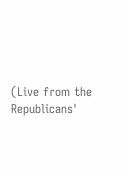(Live from the Republicans'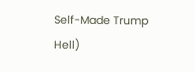Self-Made Trump Hell)